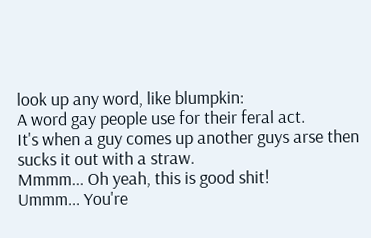look up any word, like blumpkin:
A word gay people use for their feral act.
It's when a guy comes up another guys arse then sucks it out with a straw.
Mmmm... Oh yeah, this is good shit!
Ummm... You're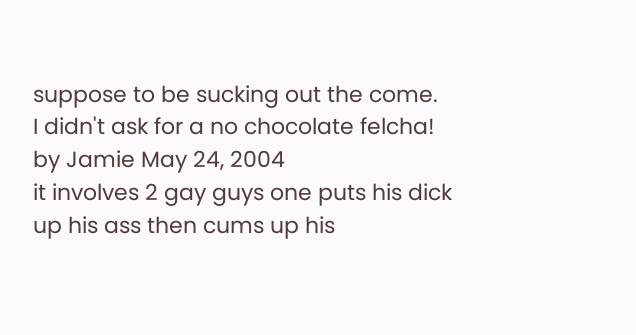suppose to be sucking out the come.
I didn't ask for a no chocolate felcha!
by Jamie May 24, 2004
it involves 2 gay guys one puts his dick up his ass then cums up his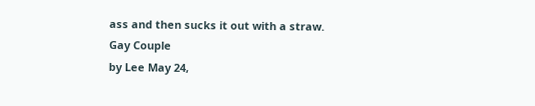ass and then sucks it out with a straw.
Gay Couple
by Lee May 24,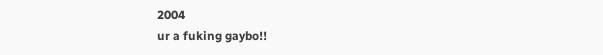2004
ur a fuking gaybo!!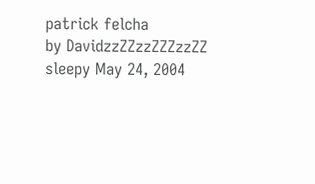patrick felcha
by DavidzzZZzzZZZzzZZ sleepy May 24, 2004